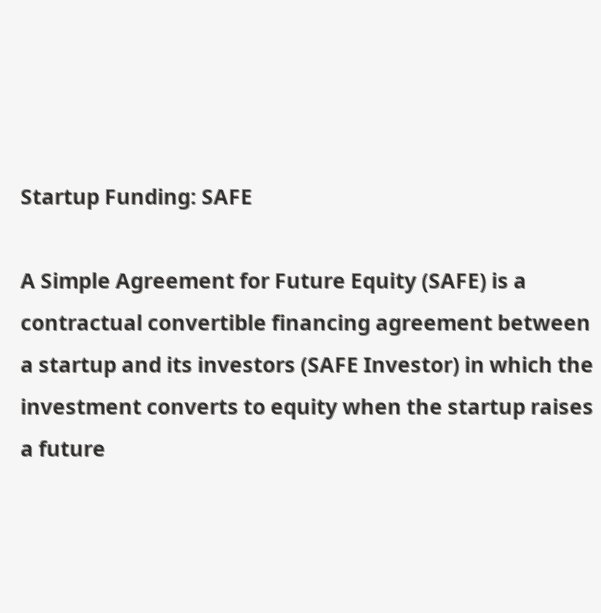Startup Funding: SAFE

A Simple Agreement for Future Equity (SAFE) is a contractual convertible financing agreement between a startup and its investors (SAFE Investor) in which the investment converts to equity when the startup raises a future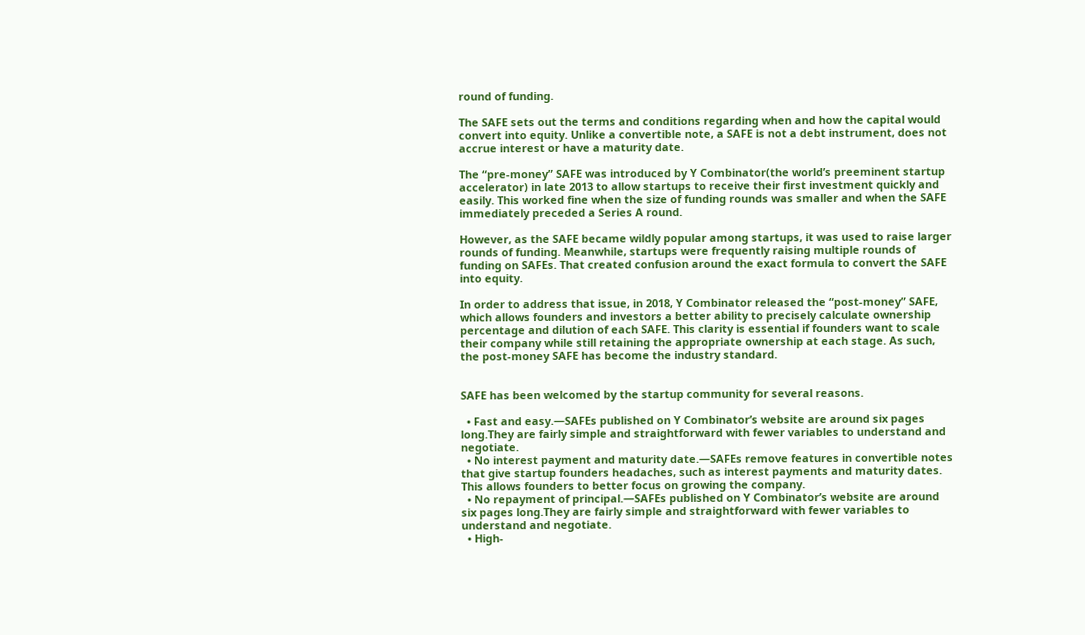round of funding.

The SAFE sets out the terms and conditions regarding when and how the capital would convert into equity. Unlike a convertible note, a SAFE is not a debt instrument, does not accrue interest or have a maturity date.

The “pre-money” SAFE was introduced by Y Combinator(the world’s preeminent startup accelerator) in late 2013 to allow startups to receive their first investment quickly and easily. This worked fine when the size of funding rounds was smaller and when the SAFE immediately preceded a Series A round.

However, as the SAFE became wildly popular among startups, it was used to raise larger rounds of funding. Meanwhile, startups were frequently raising multiple rounds of funding on SAFEs. That created confusion around the exact formula to convert the SAFE into equity.

In order to address that issue, in 2018, Y Combinator released the “post-money” SAFE, which allows founders and investors a better ability to precisely calculate ownership percentage and dilution of each SAFE. This clarity is essential if founders want to scale their company while still retaining the appropriate ownership at each stage. As such, the post-money SAFE has become the industry standard.


SAFE has been welcomed by the startup community for several reasons.

  • Fast and easy.—SAFEs published on Y Combinator’s website are around six pages long.They are fairly simple and straightforward with fewer variables to understand and negotiate.
  • No interest payment and maturity date.—SAFEs remove features in convertible notes that give startup founders headaches, such as interest payments and maturity dates. This allows founders to better focus on growing the company.
  • No repayment of principal.—SAFEs published on Y Combinator’s website are around six pages long.They are fairly simple and straightforward with fewer variables to understand and negotiate.
  • High-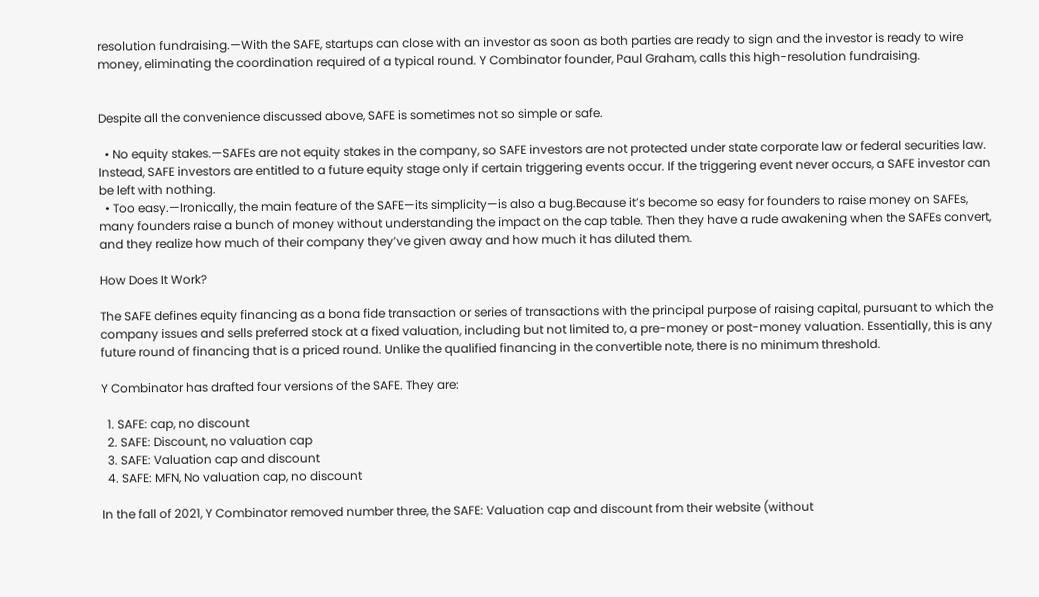resolution fundraising.—With the SAFE, startups can close with an investor as soon as both parties are ready to sign and the investor is ready to wire money, eliminating the coordination required of a typical round. Y Combinator founder, Paul Graham, calls this high-resolution fundraising.


Despite all the convenience discussed above, SAFE is sometimes not so simple or safe.

  • No equity stakes.—SAFEs are not equity stakes in the company, so SAFE investors are not protected under state corporate law or federal securities law. Instead, SAFE investors are entitled to a future equity stage only if certain triggering events occur. If the triggering event never occurs, a SAFE investor can be left with nothing.
  • Too easy.—Ironically, the main feature of the SAFE—its simplicity—is also a bug.Because it’s become so easy for founders to raise money on SAFEs, many founders raise a bunch of money without understanding the impact on the cap table. Then they have a rude awakening when the SAFEs convert, and they realize how much of their company they’ve given away and how much it has diluted them.

How Does It Work?

The SAFE defines equity financing as a bona fide transaction or series of transactions with the principal purpose of raising capital, pursuant to which the company issues and sells preferred stock at a fixed valuation, including but not limited to, a pre-money or post-money valuation. Essentially, this is any future round of financing that is a priced round. Unlike the qualified financing in the convertible note, there is no minimum threshold.

Y Combinator has drafted four versions of the SAFE. They are:

  1. SAFE: cap, no discount
  2. SAFE: Discount, no valuation cap
  3. SAFE: Valuation cap and discount
  4. SAFE: MFN, No valuation cap, no discount

In the fall of 2021, Y Combinator removed number three, the SAFE: Valuation cap and discount from their website (without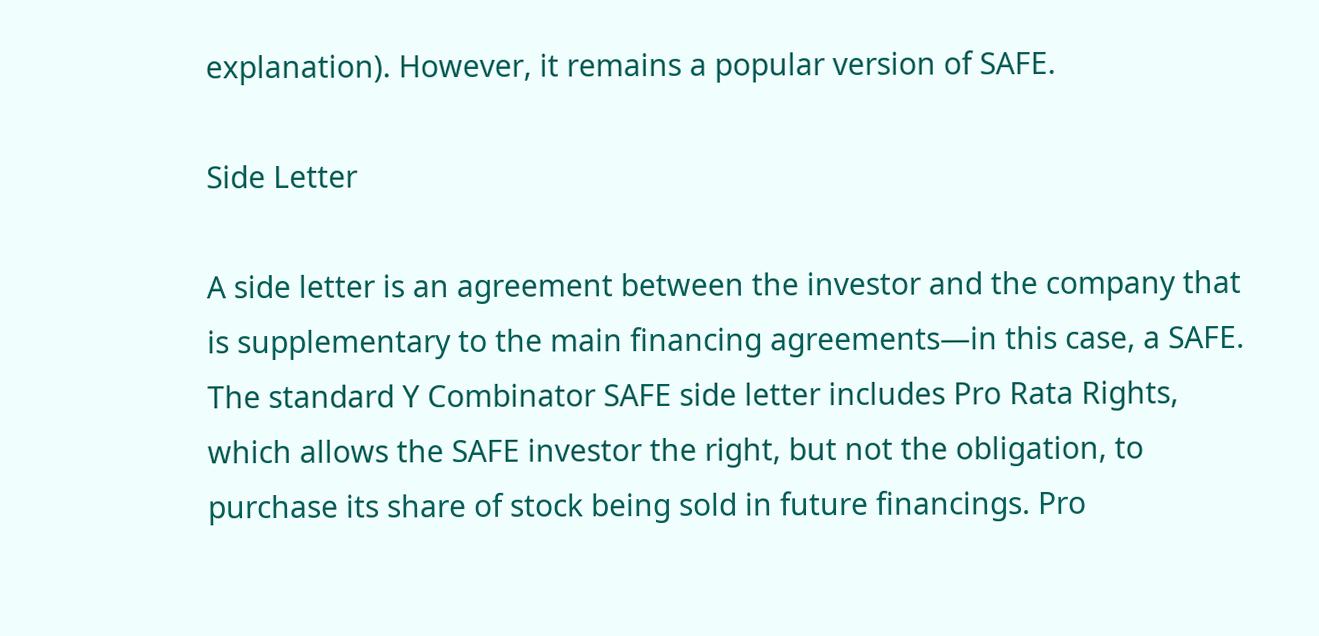explanation). However, it remains a popular version of SAFE.

Side Letter

A side letter is an agreement between the investor and the company that is supplementary to the main financing agreements—in this case, a SAFE. The standard Y Combinator SAFE side letter includes Pro Rata Rights, which allows the SAFE investor the right, but not the obligation, to purchase its share of stock being sold in future financings. Pro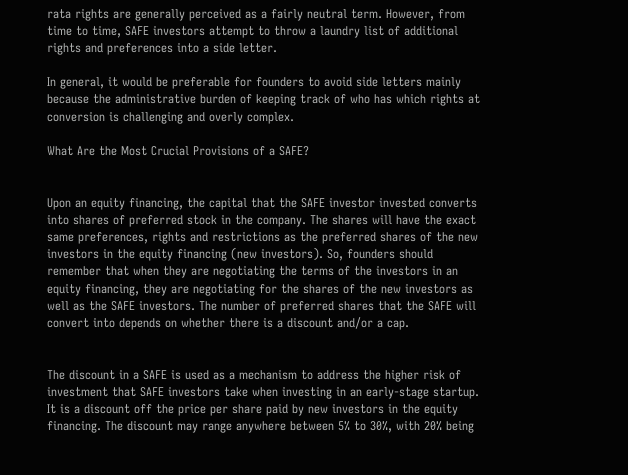rata rights are generally perceived as a fairly neutral term. However, from time to time, SAFE investors attempt to throw a laundry list of additional rights and preferences into a side letter.

In general, it would be preferable for founders to avoid side letters mainly because the administrative burden of keeping track of who has which rights at conversion is challenging and overly complex.

What Are the Most Crucial Provisions of a SAFE?


Upon an equity financing, the capital that the SAFE investor invested converts into shares of preferred stock in the company. The shares will have the exact same preferences, rights and restrictions as the preferred shares of the new investors in the equity financing (new investors). So, founders should remember that when they are negotiating the terms of the investors in an equity financing, they are negotiating for the shares of the new investors as well as the SAFE investors. The number of preferred shares that the SAFE will convert into depends on whether there is a discount and/or a cap.


The discount in a SAFE is used as a mechanism to address the higher risk of investment that SAFE investors take when investing in an early-stage startup. It is a discount off the price per share paid by new investors in the equity financing. The discount may range anywhere between 5% to 30%, with 20% being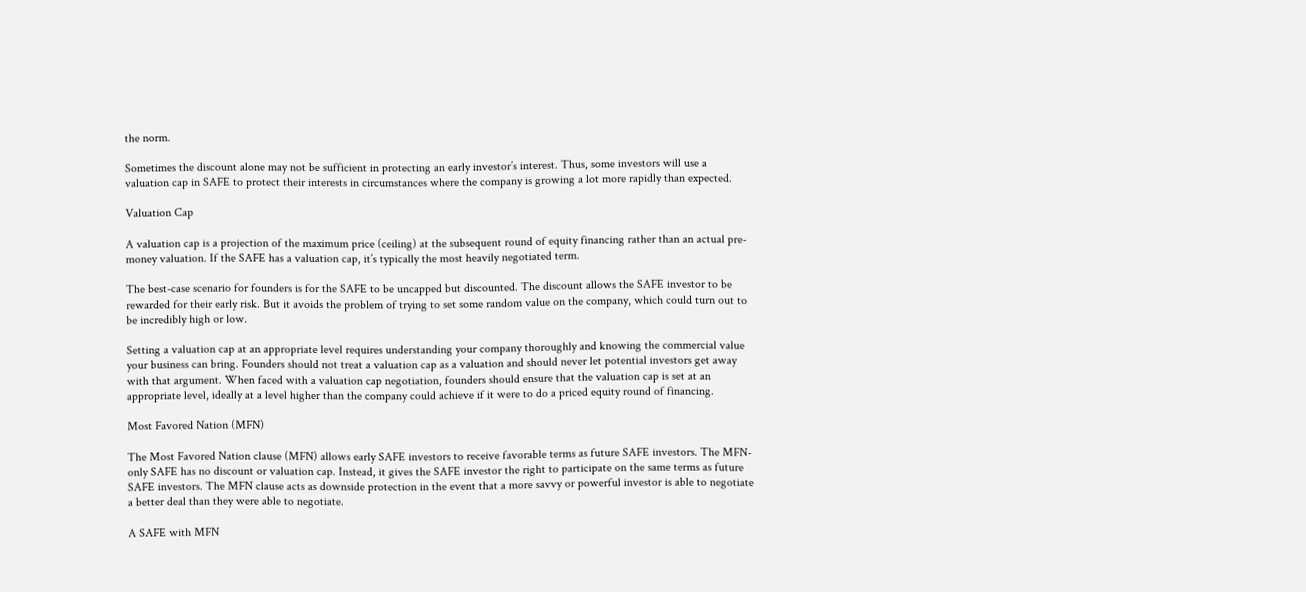the norm.

Sometimes the discount alone may not be sufficient in protecting an early investor’s interest. Thus, some investors will use a valuation cap in SAFE to protect their interests in circumstances where the company is growing a lot more rapidly than expected.

Valuation Cap

A valuation cap is a projection of the maximum price (ceiling) at the subsequent round of equity financing rather than an actual pre-money valuation. If the SAFE has a valuation cap, it’s typically the most heavily negotiated term.

The best-case scenario for founders is for the SAFE to be uncapped but discounted. The discount allows the SAFE investor to be rewarded for their early risk. But it avoids the problem of trying to set some random value on the company, which could turn out to be incredibly high or low.

Setting a valuation cap at an appropriate level requires understanding your company thoroughly and knowing the commercial value your business can bring. Founders should not treat a valuation cap as a valuation and should never let potential investors get away with that argument. When faced with a valuation cap negotiation, founders should ensure that the valuation cap is set at an appropriate level, ideally at a level higher than the company could achieve if it were to do a priced equity round of financing.

Most Favored Nation (MFN)

The Most Favored Nation clause (MFN) allows early SAFE investors to receive favorable terms as future SAFE investors. The MFN-only SAFE has no discount or valuation cap. Instead, it gives the SAFE investor the right to participate on the same terms as future SAFE investors. The MFN clause acts as downside protection in the event that a more savvy or powerful investor is able to negotiate a better deal than they were able to negotiate.

A SAFE with MFN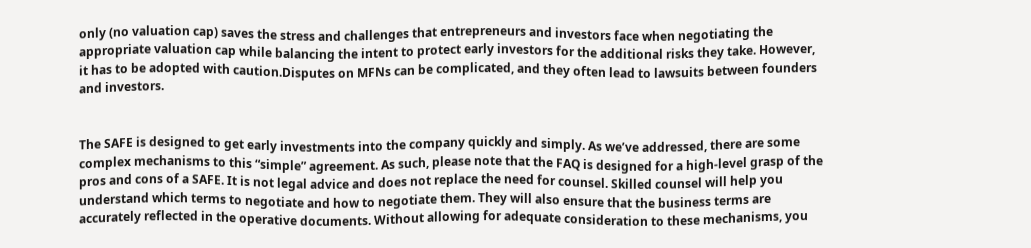only (no valuation cap) saves the stress and challenges that entrepreneurs and investors face when negotiating the appropriate valuation cap while balancing the intent to protect early investors for the additional risks they take. However, it has to be adopted with caution.Disputes on MFNs can be complicated, and they often lead to lawsuits between founders and investors.


The SAFE is designed to get early investments into the company quickly and simply. As we’ve addressed, there are some complex mechanisms to this “simple” agreement. As such, please note that the FAQ is designed for a high-level grasp of the pros and cons of a SAFE. It is not legal advice and does not replace the need for counsel. Skilled counsel will help you understand which terms to negotiate and how to negotiate them. They will also ensure that the business terms are accurately reflected in the operative documents. Without allowing for adequate consideration to these mechanisms, you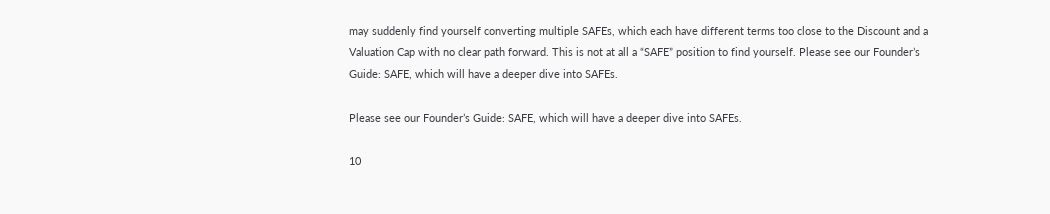may suddenly find yourself converting multiple SAFEs, which each have different terms too close to the Discount and a Valuation Cap with no clear path forward. This is not at all a “SAFE” position to find yourself. Please see our Founder’s Guide: SAFE, which will have a deeper dive into SAFEs.

Please see our Founder’s Guide: SAFE, which will have a deeper dive into SAFEs.

10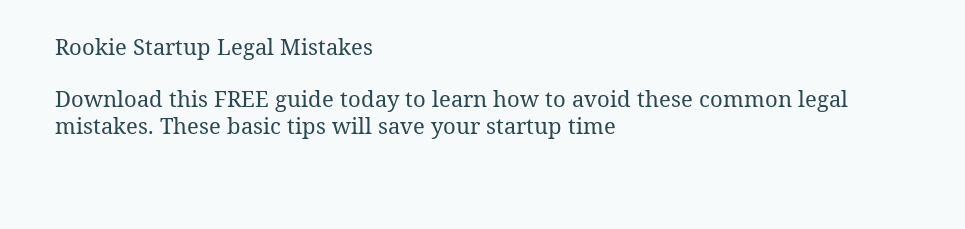Rookie Startup Legal Mistakes

Download this FREE guide today to learn how to avoid these common legal mistakes. These basic tips will save your startup time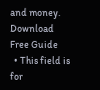and money.
Download Free Guide
  • This field is for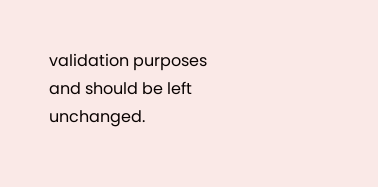validation purposes and should be left unchanged.